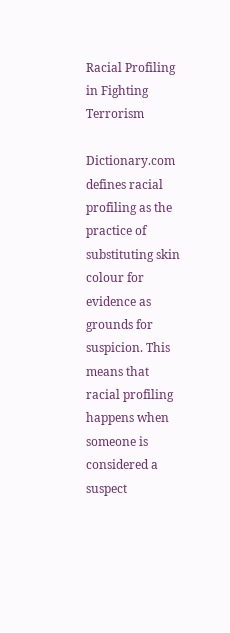Racial Profiling in Fighting Terrorism

Dictionary.com defines racial profiling as the practice of substituting skin colour for evidence as grounds for suspicion. This means that racial profiling happens when someone is considered a suspect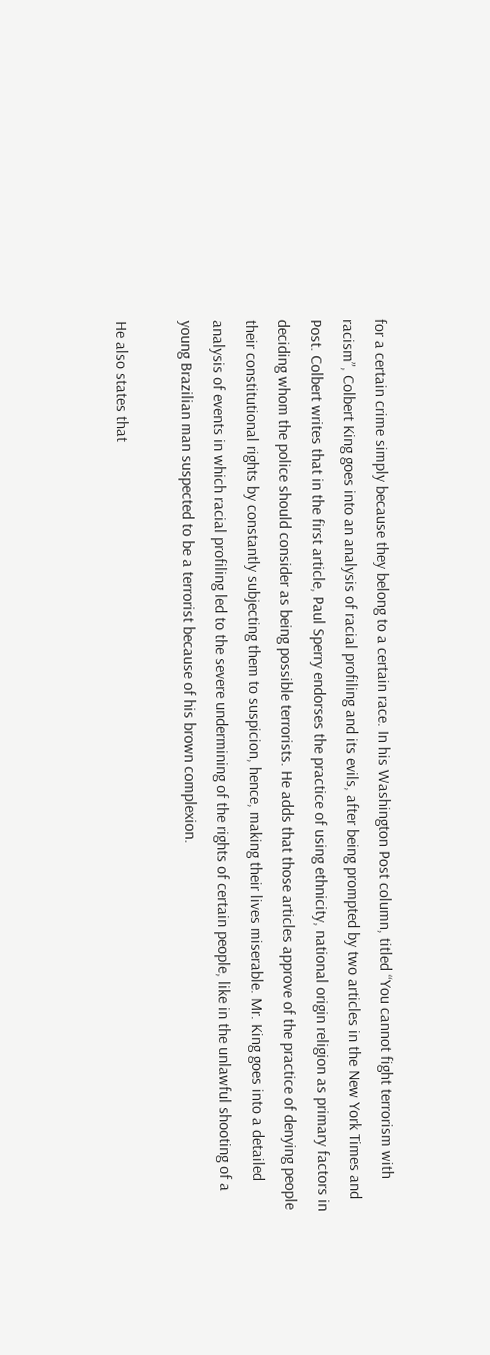for a certain crime simply because they belong to a certain race. In his Washington Post column, titled “You cannot fight terrorism with racism”, Colbert King goes into an analysis of racial profiling and its evils, after being prompted by two articles in the New York Times and Post. Colbert writes that in the first article, Paul Sperry endorses the practice of using ethnicity, national origin religion as primary factors in deciding whom the police should consider as being possible terrorists. He adds that those articles approve of the practice of denying people their constitutional rights by constantly subjecting them to suspicion, hence, making their lives miserable. Mr. King goes into a detailed analysis of events in which racial profiling led to the severe undermining of the rights of certain people, like in the unlawful shooting of a young Brazilian man suspected to be a terrorist because of his brown complexion.

He also states that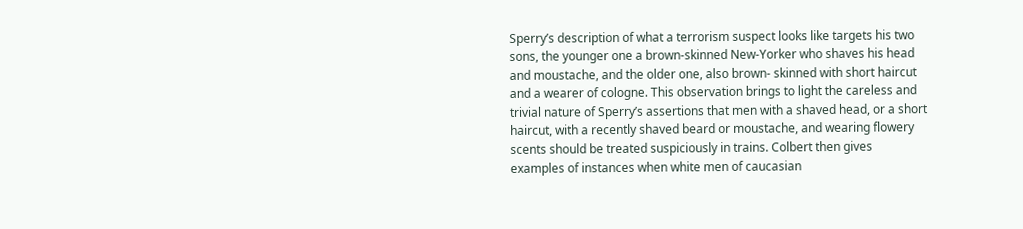Sperry’s description of what a terrorism suspect looks like targets his two sons, the younger one a brown-skinned New-Yorker who shaves his head and moustache, and the older one, also brown- skinned with short haircut and a wearer of cologne. This observation brings to light the careless and trivial nature of Sperry’s assertions that men with a shaved head, or a short haircut, with a recently shaved beard or moustache, and wearing flowery scents should be treated suspiciously in trains. Colbert then gives examples of instances when white men of caucasian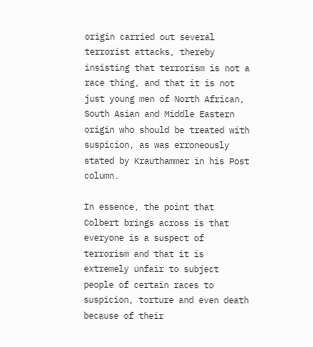origin carried out several terrorist attacks, thereby insisting that terrorism is not a race thing, and that it is not just young men of North African, South Asian and Middle Eastern origin who should be treated with suspicion, as was erroneously stated by Krauthammer in his Post column.

In essence, the point that Colbert brings across is that everyone is a suspect of terrorism and that it is extremely unfair to subject people of certain races to suspicion, torture and even death because of their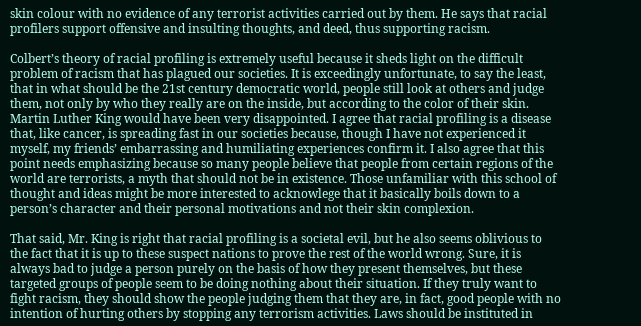skin colour with no evidence of any terrorist activities carried out by them. He says that racial profilers support offensive and insulting thoughts, and deed, thus supporting racism.

Colbert’s theory of racial profiling is extremely useful because it sheds light on the difficult problem of racism that has plagued our societies. It is exceedingly unfortunate, to say the least, that in what should be the 21st century democratic world, people still look at others and judge them, not only by who they really are on the inside, but according to the color of their skin. Martin Luther King would have been very disappointed. I agree that racial profiling is a disease that, like cancer, is spreading fast in our societies because, though I have not experienced it myself, my friends’ embarrassing and humiliating experiences confirm it. I also agree that this point needs emphasizing because so many people believe that people from certain regions of the world are terrorists, a myth that should not be in existence. Those unfamiliar with this school of thought and ideas might be more interested to acknowlege that it basically boils down to a person’s character and their personal motivations and not their skin complexion.

That said, Mr. King is right that racial profiling is a societal evil, but he also seems oblivious to the fact that it is up to these suspect nations to prove the rest of the world wrong. Sure, it is always bad to judge a person purely on the basis of how they present themselves, but these targeted groups of people seem to be doing nothing about their situation. If they truly want to fight racism, they should show the people judging them that they are, in fact, good people with no intention of hurting others by stopping any terrorism activities. Laws should be instituted in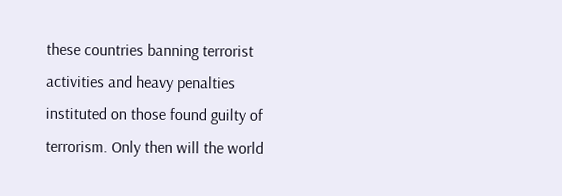these countries banning terrorist activities and heavy penalties instituted on those found guilty of terrorism. Only then will the world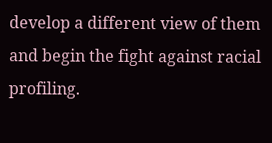develop a different view of them and begin the fight against racial profiling.